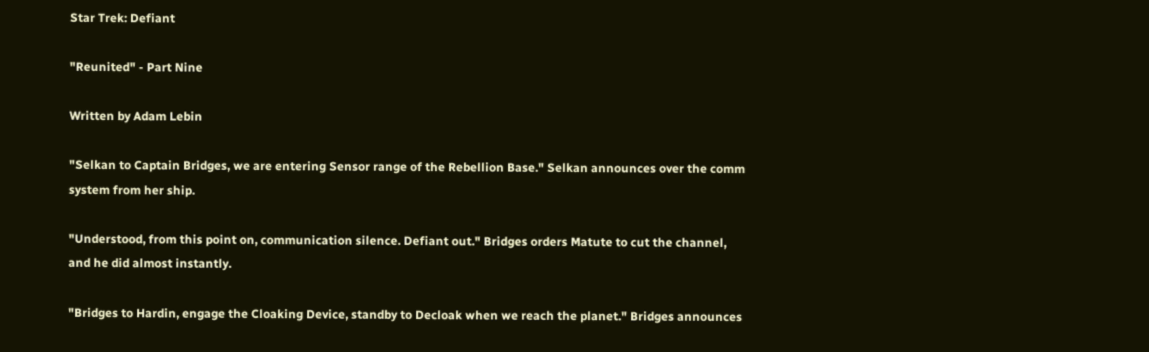Star Trek: Defiant

"Reunited" - Part Nine

Written by Adam Lebin

"Selkan to Captain Bridges, we are entering Sensor range of the Rebellion Base." Selkan announces over the comm system from her ship.

"Understood, from this point on, communication silence. Defiant out." Bridges orders Matute to cut the channel, and he did almost instantly.

"Bridges to Hardin, engage the Cloaking Device, standby to Decloak when we reach the planet." Bridges announces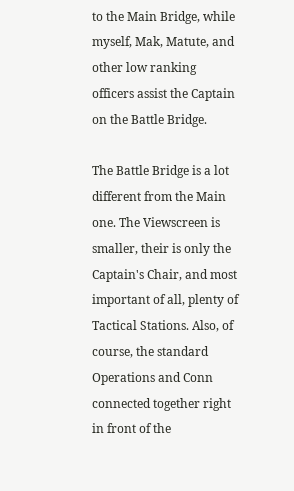to the Main Bridge, while myself, Mak, Matute, and other low ranking officers assist the Captain on the Battle Bridge.

The Battle Bridge is a lot different from the Main one. The Viewscreen is smaller, their is only the Captain's Chair, and most important of all, plenty of Tactical Stations. Also, of course, the standard Operations and Conn connected together right in front of the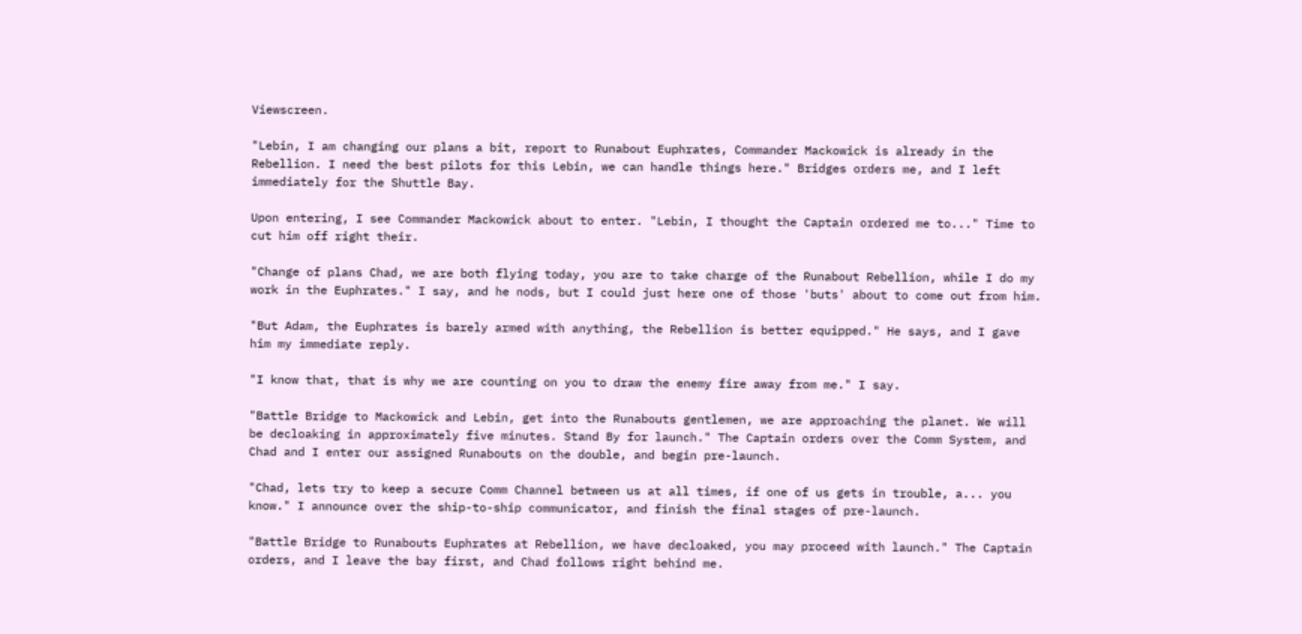Viewscreen.

"Lebin, I am changing our plans a bit, report to Runabout Euphrates, Commander Mackowick is already in the Rebellion. I need the best pilots for this Lebin, we can handle things here." Bridges orders me, and I left immediately for the Shuttle Bay.

Upon entering, I see Commander Mackowick about to enter. "Lebin, I thought the Captain ordered me to..." Time to cut him off right their.

"Change of plans Chad, we are both flying today, you are to take charge of the Runabout Rebellion, while I do my work in the Euphrates." I say, and he nods, but I could just here one of those 'buts' about to come out from him.

"But Adam, the Euphrates is barely armed with anything, the Rebellion is better equipped." He says, and I gave him my immediate reply.

"I know that, that is why we are counting on you to draw the enemy fire away from me." I say.

"Battle Bridge to Mackowick and Lebin, get into the Runabouts gentlemen, we are approaching the planet. We will be decloaking in approximately five minutes. Stand By for launch." The Captain orders over the Comm System, and Chad and I enter our assigned Runabouts on the double, and begin pre-launch.

"Chad, lets try to keep a secure Comm Channel between us at all times, if one of us gets in trouble, a... you know." I announce over the ship-to-ship communicator, and finish the final stages of pre-launch.

"Battle Bridge to Runabouts Euphrates at Rebellion, we have decloaked, you may proceed with launch." The Captain orders, and I leave the bay first, and Chad follows right behind me.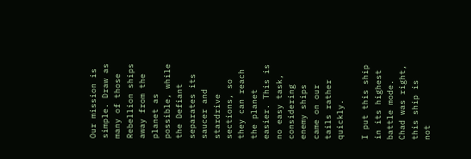Our mission is simple. Draw as many of those Rebellion ships away from the planet as possible, while the Defiant separates its saucer and stardrive sections, so they can reach the planet easier. This is no easy task, considering enemy ships came on our tails rather quickly.

I put this ship in its highest battle mode. Chad was right, this ship is not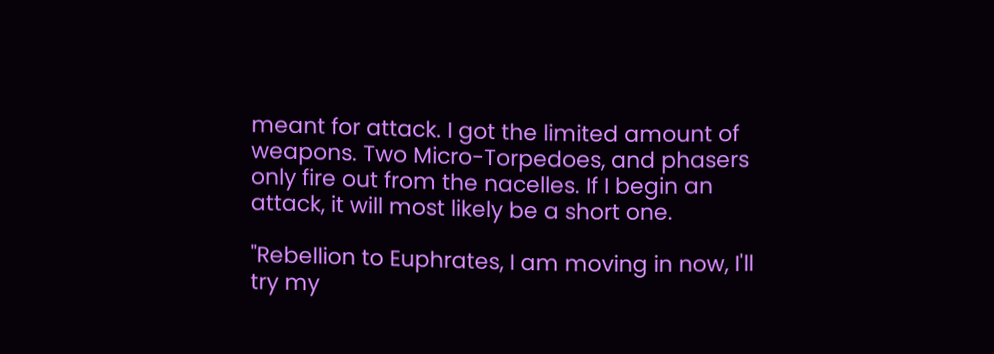meant for attack. I got the limited amount of weapons. Two Micro-Torpedoes, and phasers only fire out from the nacelles. If I begin an attack, it will most likely be a short one.

"Rebellion to Euphrates, I am moving in now, I'll try my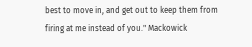best to move in, and get out to keep them from firing at me instead of you." Mackowick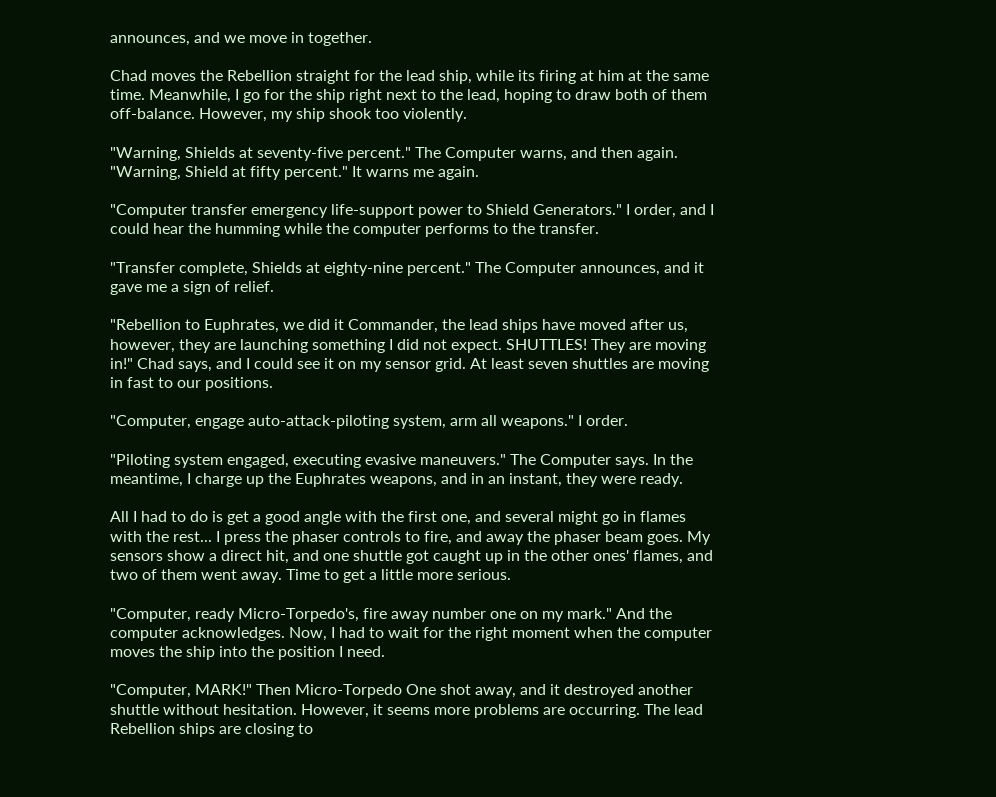announces, and we move in together.

Chad moves the Rebellion straight for the lead ship, while its firing at him at the same time. Meanwhile, I go for the ship right next to the lead, hoping to draw both of them off-balance. However, my ship shook too violently.

"Warning, Shields at seventy-five percent." The Computer warns, and then again. "Warning, Shield at fifty percent." It warns me again.

"Computer transfer emergency life-support power to Shield Generators." I order, and I could hear the humming while the computer performs to the transfer.

"Transfer complete, Shields at eighty-nine percent." The Computer announces, and it gave me a sign of relief.

"Rebellion to Euphrates, we did it Commander, the lead ships have moved after us, however, they are launching something I did not expect. SHUTTLES! They are moving in!" Chad says, and I could see it on my sensor grid. At least seven shuttles are moving in fast to our positions.

"Computer, engage auto-attack-piloting system, arm all weapons." I order.

"Piloting system engaged, executing evasive maneuvers." The Computer says. In the meantime, I charge up the Euphrates weapons, and in an instant, they were ready.

All I had to do is get a good angle with the first one, and several might go in flames with the rest... I press the phaser controls to fire, and away the phaser beam goes. My sensors show a direct hit, and one shuttle got caught up in the other ones' flames, and two of them went away. Time to get a little more serious.

"Computer, ready Micro-Torpedo's, fire away number one on my mark." And the computer acknowledges. Now, I had to wait for the right moment when the computer moves the ship into the position I need.

"Computer, MARK!" Then Micro-Torpedo One shot away, and it destroyed another shuttle without hesitation. However, it seems more problems are occurring. The lead Rebellion ships are closing to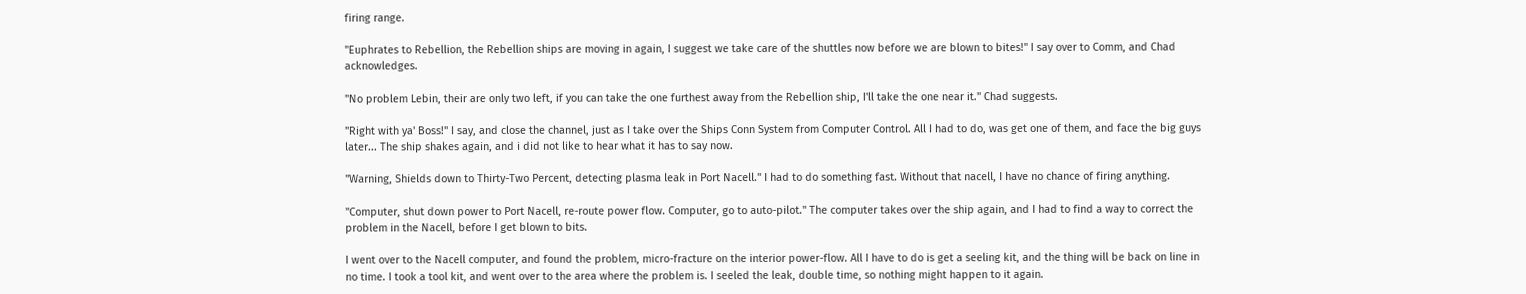firing range.

"Euphrates to Rebellion, the Rebellion ships are moving in again, I suggest we take care of the shuttles now before we are blown to bites!" I say over to Comm, and Chad acknowledges.

"No problem Lebin, their are only two left, if you can take the one furthest away from the Rebellion ship, I'll take the one near it." Chad suggests.

"Right with ya' Boss!" I say, and close the channel, just as I take over the Ships Conn System from Computer Control. All I had to do, was get one of them, and face the big guys later... The ship shakes again, and i did not like to hear what it has to say now.

"Warning, Shields down to Thirty-Two Percent, detecting plasma leak in Port Nacell." I had to do something fast. Without that nacell, I have no chance of firing anything.

"Computer, shut down power to Port Nacell, re-route power flow. Computer, go to auto-pilot." The computer takes over the ship again, and I had to find a way to correct the problem in the Nacell, before I get blown to bits.

I went over to the Nacell computer, and found the problem, micro-fracture on the interior power-flow. All I have to do is get a seeling kit, and the thing will be back on line in no time. I took a tool kit, and went over to the area where the problem is. I seeled the leak, double time, so nothing might happen to it again.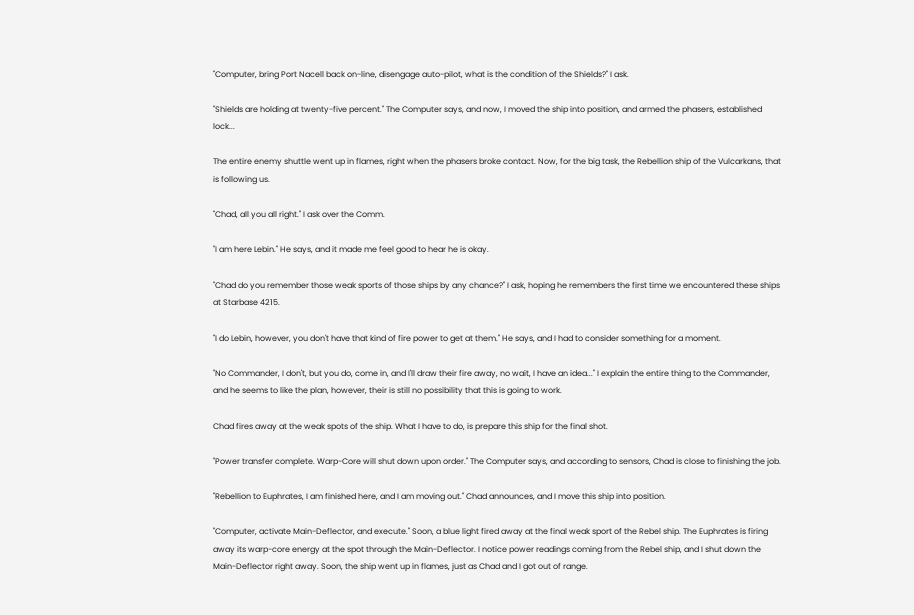"Computer, bring Port Nacell back on-line, disengage auto-pilot, what is the condition of the Shields?" I ask.

"Shields are holding at twenty-five percent." The Computer says, and now, I moved the ship into position, and armed the phasers, established lock...

The entire enemy shuttle went up in flames, right when the phasers broke contact. Now, for the big task, the Rebellion ship of the Vulcarkans, that is following us.

"Chad, all you all right." I ask over the Comm.

"I am here Lebin." He says, and it made me feel good to hear he is okay.

"Chad do you remember those weak sports of those ships by any chance?" I ask, hoping he remembers the first time we encountered these ships at Starbase 4215.

"I do Lebin, however, you don't have that kind of fire power to get at them." He says, and I had to consider something for a moment.

"No Commander, I don't, but you do, come in, and I'll draw their fire away, no wait, I have an idea..." I explain the entire thing to the Commander, and he seems to like the plan, however, their is still no possibility that this is going to work.

Chad fires away at the weak spots of the ship. What I have to do, is prepare this ship for the final shot.

"Power transfer complete. Warp-Core will shut down upon order." The Computer says, and according to sensors, Chad is close to finishing the job.

"Rebellion to Euphrates, I am finished here, and I am moving out." Chad announces, and I move this ship into position.

"Computer, activate Main-Deflector, and execute." Soon, a blue light fired away at the final weak sport of the Rebel ship. The Euphrates is firing away its warp-core energy at the spot through the Main-Deflector. I notice power readings coming from the Rebel ship, and I shut down the Main-Deflector right away. Soon, the ship went up in flames, just as Chad and I got out of range.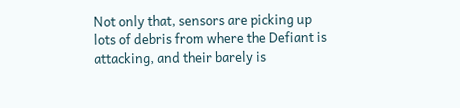Not only that, sensors are picking up lots of debris from where the Defiant is attacking, and their barely is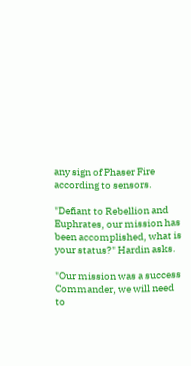any sign of Phaser Fire according to sensors.

"Defiant to Rebellion and Euphrates, our mission has been accomplished, what is your status?" Hardin asks.

"Our mission was a success Commander, we will need to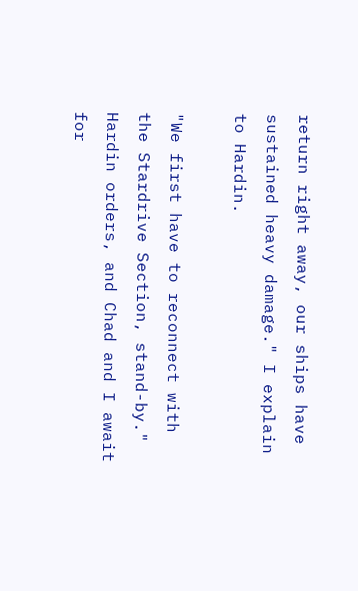return right away, our ships have sustained heavy damage." I explain to Hardin.

"We first have to reconnect with the Stardrive Section, stand-by." Hardin orders, and Chad and I await for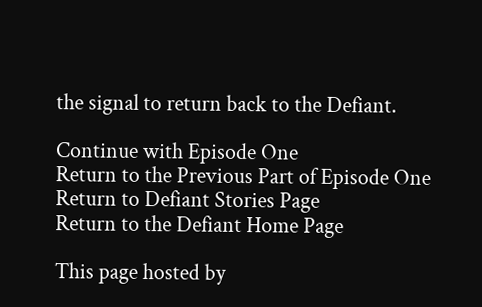the signal to return back to the Defiant.

Continue with Episode One
Return to the Previous Part of Episode One
Return to Defiant Stories Page
Return to the Defiant Home Page

This page hosted by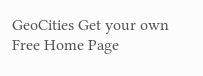GeoCities Get your own Free Home Page